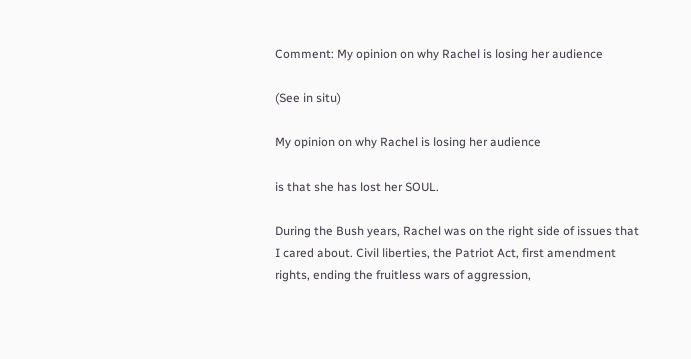Comment: My opinion on why Rachel is losing her audience

(See in situ)

My opinion on why Rachel is losing her audience

is that she has lost her SOUL.

During the Bush years, Rachel was on the right side of issues that I cared about. Civil liberties, the Patriot Act, first amendment rights, ending the fruitless wars of aggression,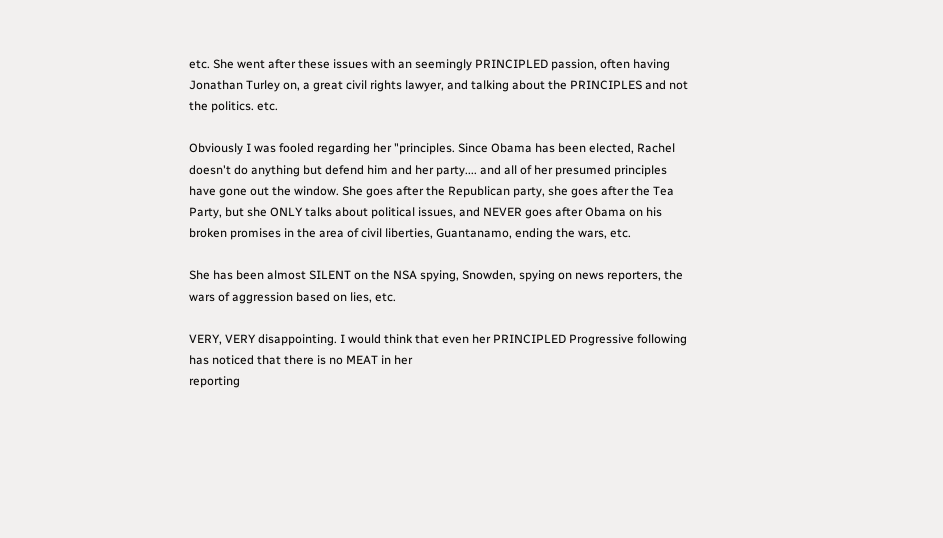etc. She went after these issues with an seemingly PRINCIPLED passion, often having Jonathan Turley on, a great civil rights lawyer, and talking about the PRINCIPLES and not the politics. etc.

Obviously I was fooled regarding her "principles. Since Obama has been elected, Rachel doesn't do anything but defend him and her party.... and all of her presumed principles have gone out the window. She goes after the Republican party, she goes after the Tea Party, but she ONLY talks about political issues, and NEVER goes after Obama on his broken promises in the area of civil liberties, Guantanamo, ending the wars, etc.

She has been almost SILENT on the NSA spying, Snowden, spying on news reporters, the wars of aggression based on lies, etc.

VERY, VERY disappointing. I would think that even her PRINCIPLED Progressive following has noticed that there is no MEAT in her
reporting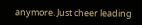anymore. Just cheer leading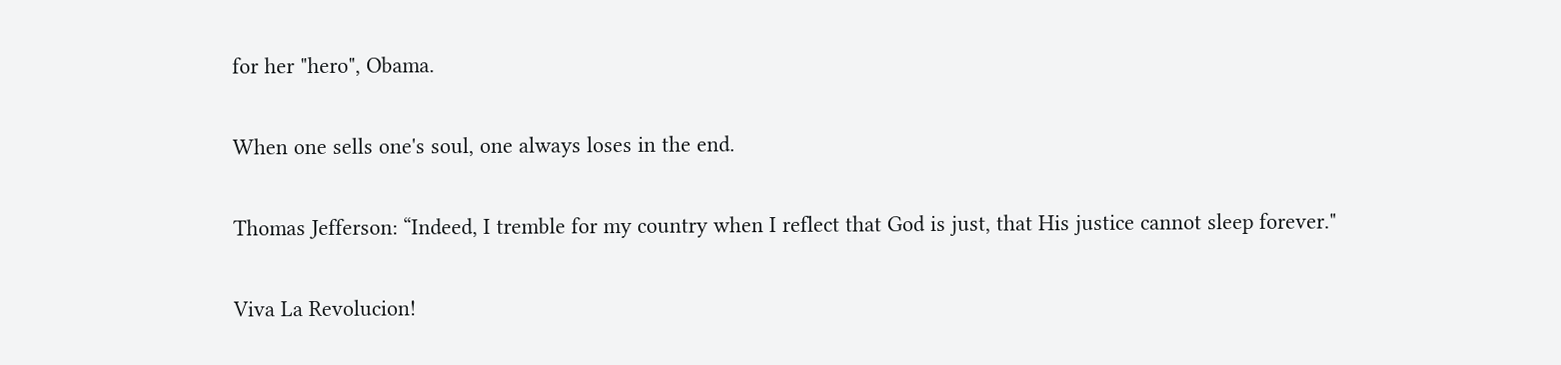for her "hero", Obama.

When one sells one's soul, one always loses in the end.

Thomas Jefferson: “Indeed, I tremble for my country when I reflect that God is just, that His justice cannot sleep forever."

Viva La Revolucion!